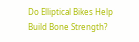Do Elliptical Bikes Help Build Bone Strength?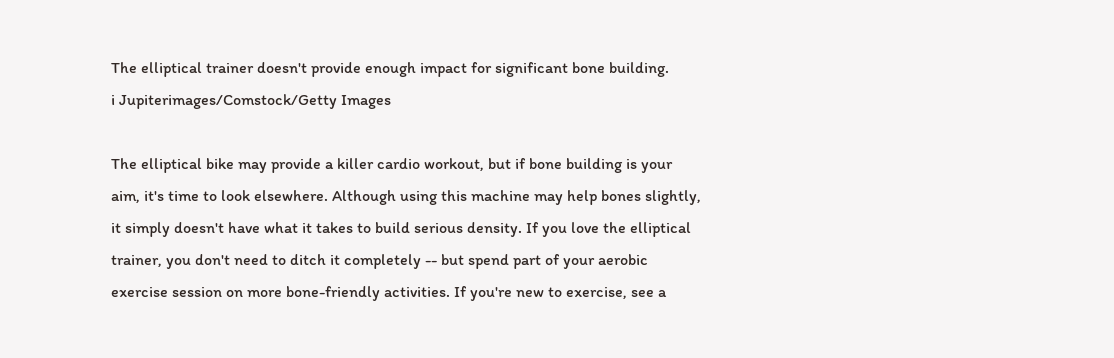The elliptical trainer doesn't provide enough impact for significant bone building.
i Jupiterimages/Comstock/Getty Images

The elliptical bike may provide a killer cardio workout, but if bone building is your aim, it's time to look elsewhere. Although using this machine may help bones slightly, it simply doesn't have what it takes to build serious density. If you love the elliptical trainer, you don't need to ditch it completely -- but spend part of your aerobic exercise session on more bone-friendly activities. If you're new to exercise, see a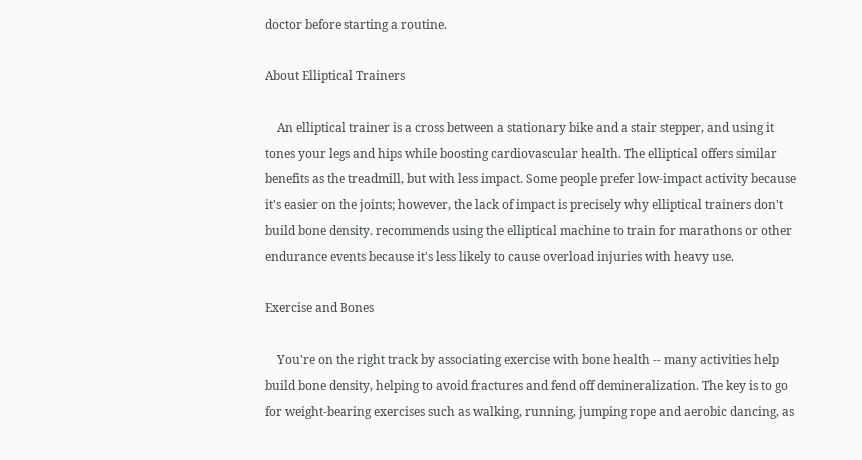doctor before starting a routine.

About Elliptical Trainers

    An elliptical trainer is a cross between a stationary bike and a stair stepper, and using it tones your legs and hips while boosting cardiovascular health. The elliptical offers similar benefits as the treadmill, but with less impact. Some people prefer low-impact activity because it's easier on the joints; however, the lack of impact is precisely why elliptical trainers don't build bone density. recommends using the elliptical machine to train for marathons or other endurance events because it's less likely to cause overload injuries with heavy use.

Exercise and Bones

    You're on the right track by associating exercise with bone health -- many activities help build bone density, helping to avoid fractures and fend off demineralization. The key is to go for weight-bearing exercises such as walking, running, jumping rope and aerobic dancing, as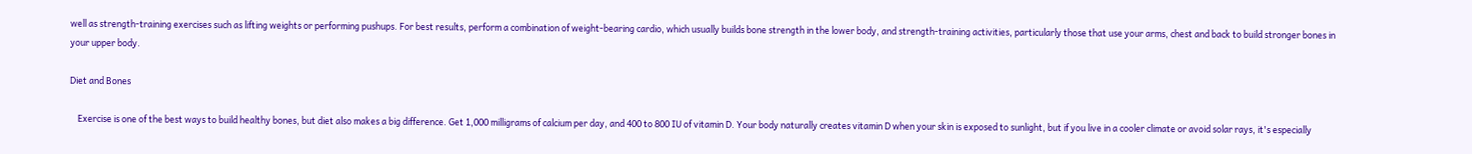well as strength-training exercises such as lifting weights or performing pushups. For best results, perform a combination of weight-bearing cardio, which usually builds bone strength in the lower body, and strength-training activities, particularly those that use your arms, chest and back to build stronger bones in your upper body.

Diet and Bones

    Exercise is one of the best ways to build healthy bones, but diet also makes a big difference. Get 1,000 milligrams of calcium per day, and 400 to 800 IU of vitamin D. Your body naturally creates vitamin D when your skin is exposed to sunlight, but if you live in a cooler climate or avoid solar rays, it's especially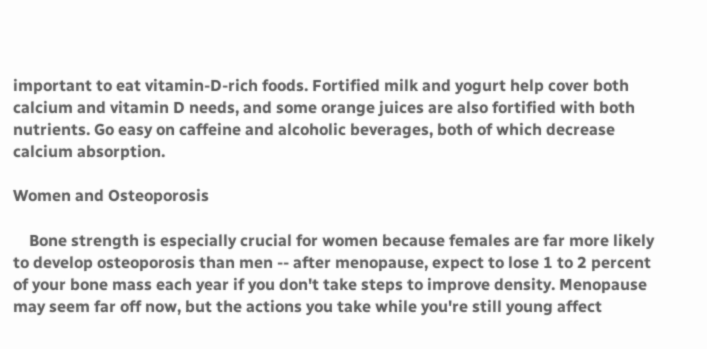important to eat vitamin-D-rich foods. Fortified milk and yogurt help cover both calcium and vitamin D needs, and some orange juices are also fortified with both nutrients. Go easy on caffeine and alcoholic beverages, both of which decrease calcium absorption.

Women and Osteoporosis

    Bone strength is especially crucial for women because females are far more likely to develop osteoporosis than men -- after menopause, expect to lose 1 to 2 percent of your bone mass each year if you don't take steps to improve density. Menopause may seem far off now, but the actions you take while you're still young affect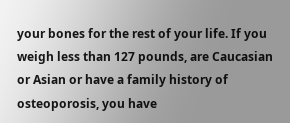your bones for the rest of your life. If you weigh less than 127 pounds, are Caucasian or Asian or have a family history of osteoporosis, you have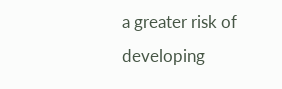a greater risk of developing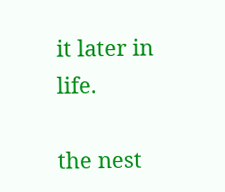it later in life.

the nest